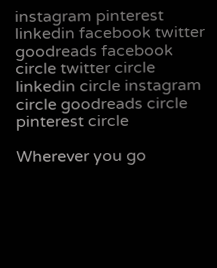instagram pinterest linkedin facebook twitter goodreads facebook circle twitter circle linkedin circle instagram circle goodreads circle pinterest circle

Wherever you go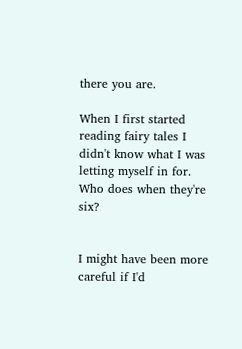there you are.

When I first started reading fairy tales I didn't know what I was letting myself in for. Who does when they're six?


I might have been more careful if I'd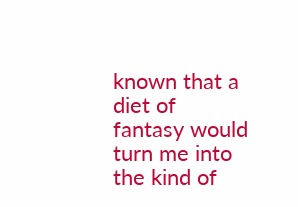known that a diet of fantasy would turn me into the kind of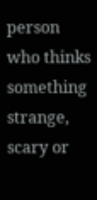person who thinks something strange, scary or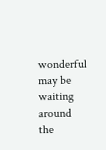wonderful may be waiting around the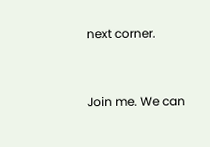next corner.


Join me. We can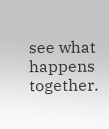see what happens together.